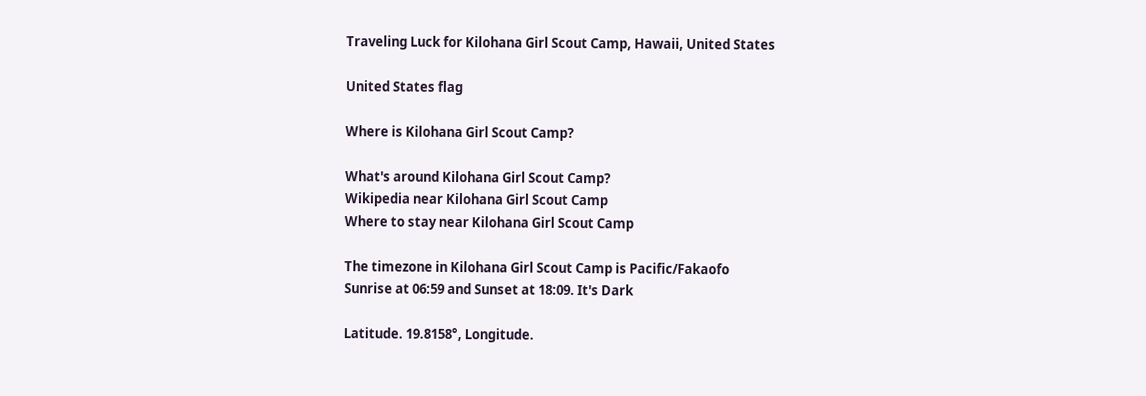Traveling Luck for Kilohana Girl Scout Camp, Hawaii, United States

United States flag

Where is Kilohana Girl Scout Camp?

What's around Kilohana Girl Scout Camp?
Wikipedia near Kilohana Girl Scout Camp
Where to stay near Kilohana Girl Scout Camp

The timezone in Kilohana Girl Scout Camp is Pacific/Fakaofo
Sunrise at 06:59 and Sunset at 18:09. It's Dark

Latitude. 19.8158°, Longitude.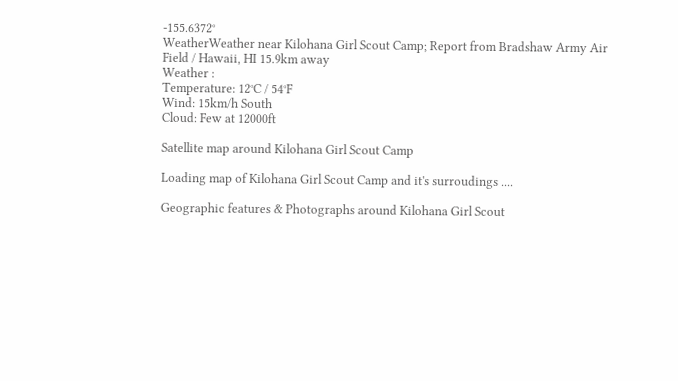-155.6372°
WeatherWeather near Kilohana Girl Scout Camp; Report from Bradshaw Army Air Field / Hawaii, HI 15.9km away
Weather :
Temperature: 12°C / 54°F
Wind: 15km/h South
Cloud: Few at 12000ft

Satellite map around Kilohana Girl Scout Camp

Loading map of Kilohana Girl Scout Camp and it's surroudings ....

Geographic features & Photographs around Kilohana Girl Scout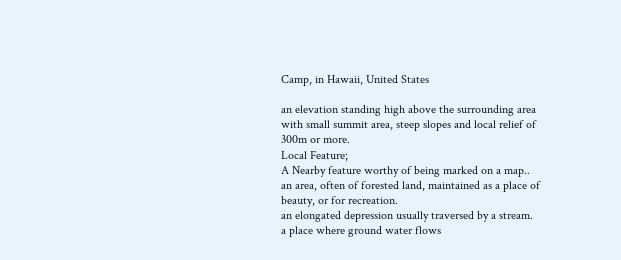Camp, in Hawaii, United States

an elevation standing high above the surrounding area with small summit area, steep slopes and local relief of 300m or more.
Local Feature;
A Nearby feature worthy of being marked on a map..
an area, often of forested land, maintained as a place of beauty, or for recreation.
an elongated depression usually traversed by a stream.
a place where ground water flows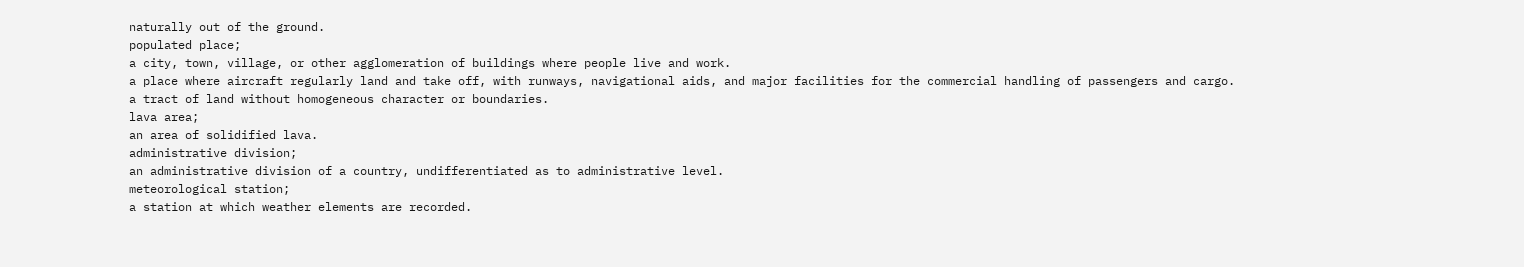naturally out of the ground.
populated place;
a city, town, village, or other agglomeration of buildings where people live and work.
a place where aircraft regularly land and take off, with runways, navigational aids, and major facilities for the commercial handling of passengers and cargo.
a tract of land without homogeneous character or boundaries.
lava area;
an area of solidified lava.
administrative division;
an administrative division of a country, undifferentiated as to administrative level.
meteorological station;
a station at which weather elements are recorded.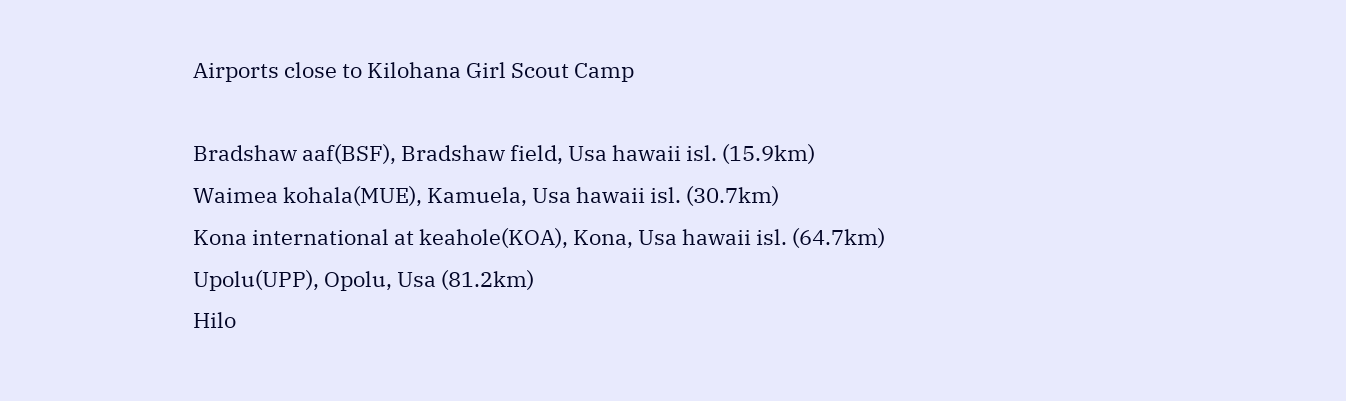Airports close to Kilohana Girl Scout Camp

Bradshaw aaf(BSF), Bradshaw field, Usa hawaii isl. (15.9km)
Waimea kohala(MUE), Kamuela, Usa hawaii isl. (30.7km)
Kona international at keahole(KOA), Kona, Usa hawaii isl. (64.7km)
Upolu(UPP), Opolu, Usa (81.2km)
Hilo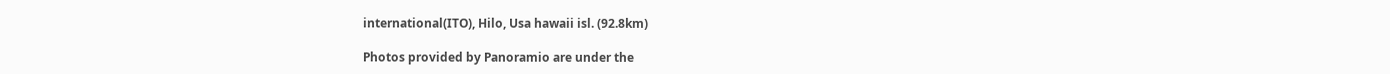international(ITO), Hilo, Usa hawaii isl. (92.8km)

Photos provided by Panoramio are under the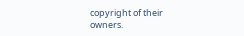copyright of their owners.